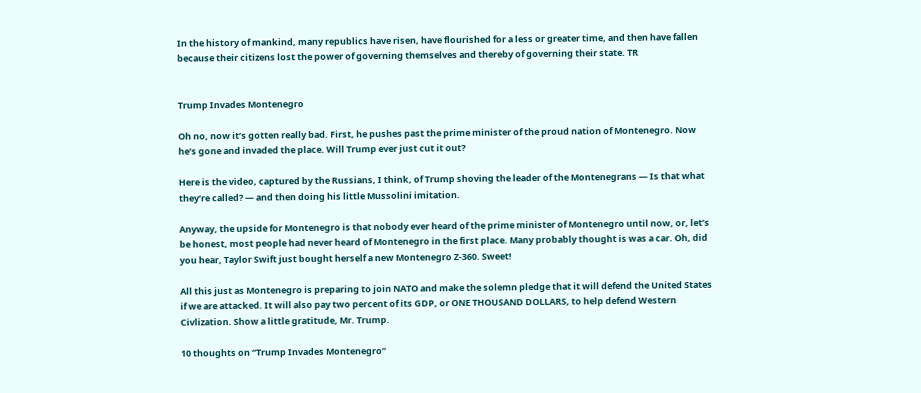In the history of mankind, many republics have risen, have flourished for a less or greater time, and then have fallen because their citizens lost the power of governing themselves and thereby of governing their state. TR


Trump Invades Montenegro

Oh no, now it’s gotten really bad. First, he pushes past the prime minister of the proud nation of Montenegro. Now he’s gone and invaded the place. Will Trump ever just cut it out?

Here is the video, captured by the Russians, I think, of Trump shoving the leader of the Montenegrans — Is that what they’re called? — and then doing his little Mussolini imitation.

Anyway, the upside for Montenegro is that nobody ever heard of the prime minister of Montenegro until now, or, let’s be honest, most people had never heard of Montenegro in the first place. Many probably thought is was a car. Oh, did you hear, Taylor Swift just bought herself a new Montenegro Z-360. Sweet!

All this just as Montenegro is preparing to join NATO and make the solemn pledge that it will defend the United States if we are attacked. It will also pay two percent of its GDP, or ONE THOUSAND DOLLARS, to help defend Western Civlization. Show a little gratitude, Mr. Trump.

10 thoughts on “Trump Invades Montenegro”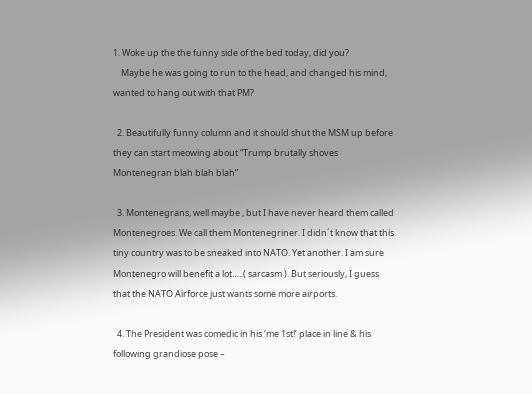1. Woke up the the funny side of the bed today, did you?
    Maybe he was going to run to the head, and changed his mind, wanted to hang out with that PM?

  2. Beautifully funny column and it should shut the MSM up before they can start meowing about “Trump brutally shoves Montenegran blah blah blah”

  3. Montenegrans, well maybe , but I have never heard them called Montenegroes. We call them Montenegriner. I didn´t know that this tiny country was to be sneaked into NATO. Yet another. I am sure Montenegro will benefit a lot…..( sarcasm ). But seriously, I guess that the NATO Airforce just wants some more airports.

  4. The President was comedic in his ‘me 1st!’ place in line & his following grandiose pose –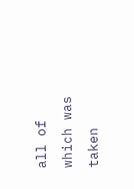all of which was taken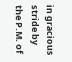in gracious stride by the P.M. of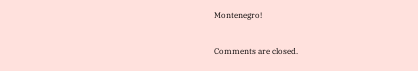Montenegro!

Comments are closed.